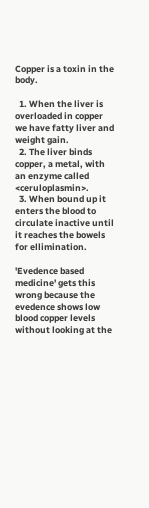Copper is a toxin in the body.

  1. When the liver is overloaded in copper we have fatty liver and weight gain.
  2. The liver binds copper, a metal, with an enzyme called <ceruloplasmin>.
  3. When bound up it enters the blood to circulate inactive until it reaches the bowels for ellimination.

'Evedence based medicine' gets this wrong because the evedence shows low blood copper levels without looking at the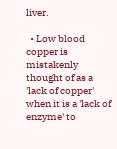liver.

  • Low blood copper is mistakenly thought of as a 'lack of copper' when it is a 'lack of enzyme' to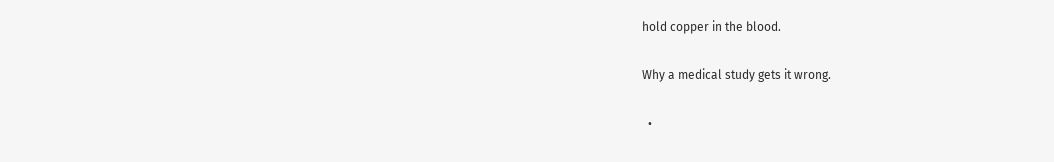hold copper in the blood.

Why a medical study gets it wrong.

  •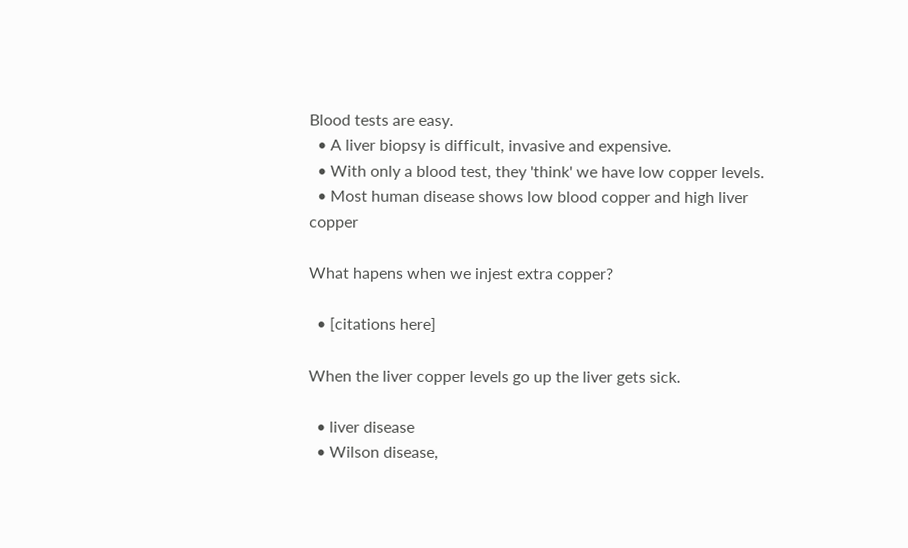Blood tests are easy.
  • A liver biopsy is difficult, invasive and expensive.
  • With only a blood test, they 'think' we have low copper levels.
  • Most human disease shows low blood copper and high liver copper

What hapens when we injest extra copper?

  • [citations here]

When the liver copper levels go up the liver gets sick.

  • liver disease
  • Wilson disease,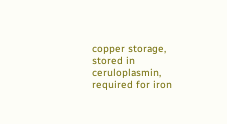copper storage, stored in ceruloplasmin, required for iron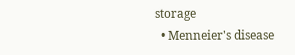storage
  • Menneier's disease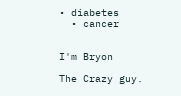• diabetes
  • cancer


I'm Bryon

The Crazy guy.